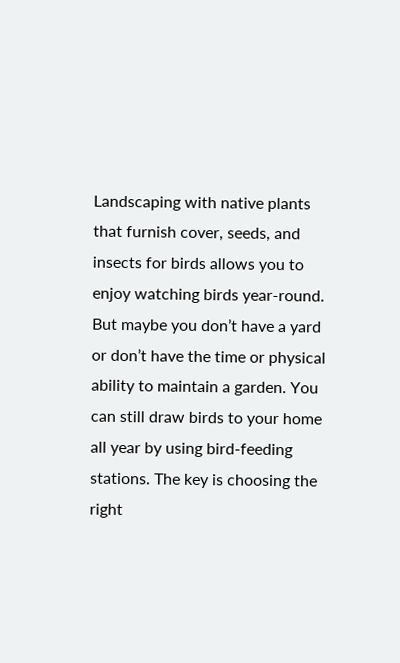Landscaping with native plants that furnish cover, seeds, and insects for birds allows you to enjoy watching birds year-round. But maybe you don’t have a yard or don’t have the time or physical ability to maintain a garden. You can still draw birds to your home all year by using bird-feeding stations. The key is choosing the right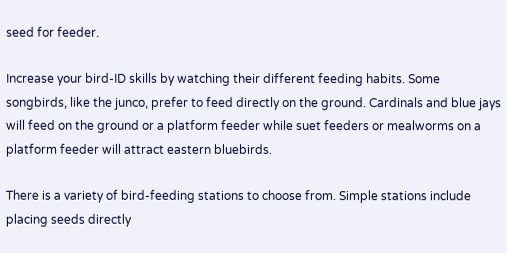seed for feeder.

Increase your bird-ID skills by watching their different feeding habits. Some songbirds, like the junco, prefer to feed directly on the ground. Cardinals and blue jays will feed on the ground or a platform feeder while suet feeders or mealworms on a platform feeder will attract eastern bluebirds.

There is a variety of bird-feeding stations to choose from. Simple stations include placing seeds directly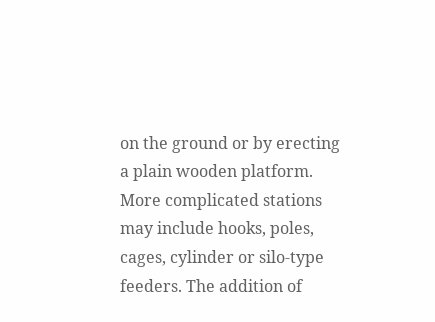on the ground or by erecting a plain wooden platform. More complicated stations may include hooks, poles, cages, cylinder or silo-type feeders. The addition of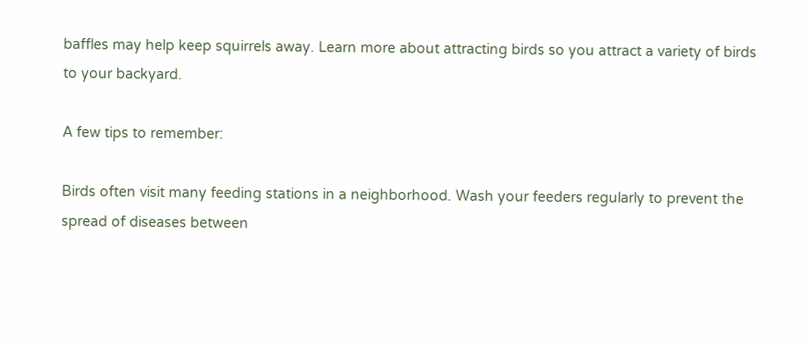baffles may help keep squirrels away. Learn more about attracting birds so you attract a variety of birds to your backyard.

A few tips to remember:

Birds often visit many feeding stations in a neighborhood. Wash your feeders regularly to prevent the spread of diseases between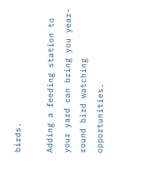birds.

Adding a feeding station to your yard can bring you year-round bird watching opportunities.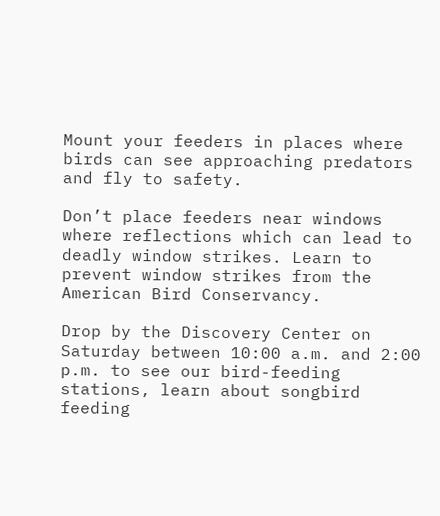Mount your feeders in places where birds can see approaching predators and fly to safety.

Don’t place feeders near windows where reflections which can lead to deadly window strikes. Learn to prevent window strikes from the American Bird Conservancy.

Drop by the Discovery Center on Saturday between 10:00 a.m. and 2:00 p.m. to see our bird-feeding stations, learn about songbird feeding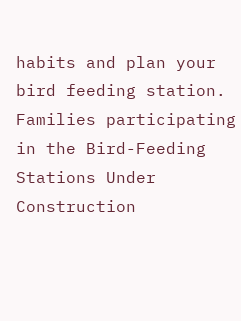habits and plan your bird feeding station. Families participating in the Bird-Feeding Stations Under Construction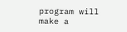program will make a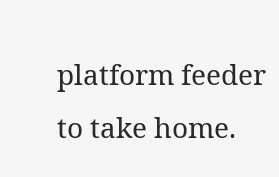platform feeder to take home.